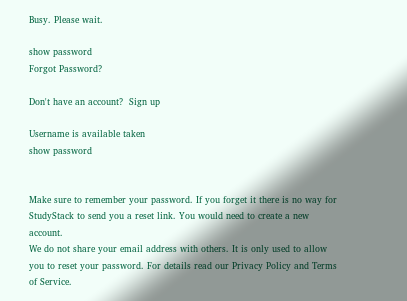Busy. Please wait.

show password
Forgot Password?

Don't have an account?  Sign up

Username is available taken
show password


Make sure to remember your password. If you forget it there is no way for StudyStack to send you a reset link. You would need to create a new account.
We do not share your email address with others. It is only used to allow you to reset your password. For details read our Privacy Policy and Terms of Service.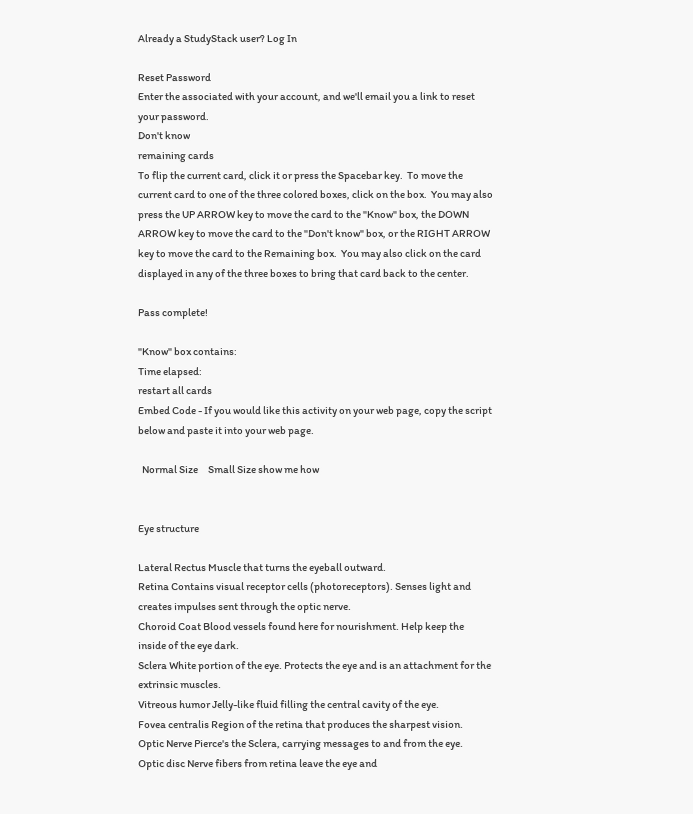Already a StudyStack user? Log In

Reset Password
Enter the associated with your account, and we'll email you a link to reset your password.
Don't know
remaining cards
To flip the current card, click it or press the Spacebar key.  To move the current card to one of the three colored boxes, click on the box.  You may also press the UP ARROW key to move the card to the "Know" box, the DOWN ARROW key to move the card to the "Don't know" box, or the RIGHT ARROW key to move the card to the Remaining box.  You may also click on the card displayed in any of the three boxes to bring that card back to the center.

Pass complete!

"Know" box contains:
Time elapsed:
restart all cards
Embed Code - If you would like this activity on your web page, copy the script below and paste it into your web page.

  Normal Size     Small Size show me how


Eye structure

Lateral Rectus Muscle that turns the eyeball outward.
Retina Contains visual receptor cells (photoreceptors). Senses light and creates impulses sent through the optic nerve.
Choroid Coat Blood vessels found here for nourishment. Help keep the inside of the eye dark.
Sclera White portion of the eye. Protects the eye and is an attachment for the extrinsic muscles.
Vitreous humor Jelly-like fluid filling the central cavity of the eye.
Fovea centralis Region of the retina that produces the sharpest vision.
Optic Nerve Pierce's the Sclera, carrying messages to and from the eye.
Optic disc Nerve fibers from retina leave the eye and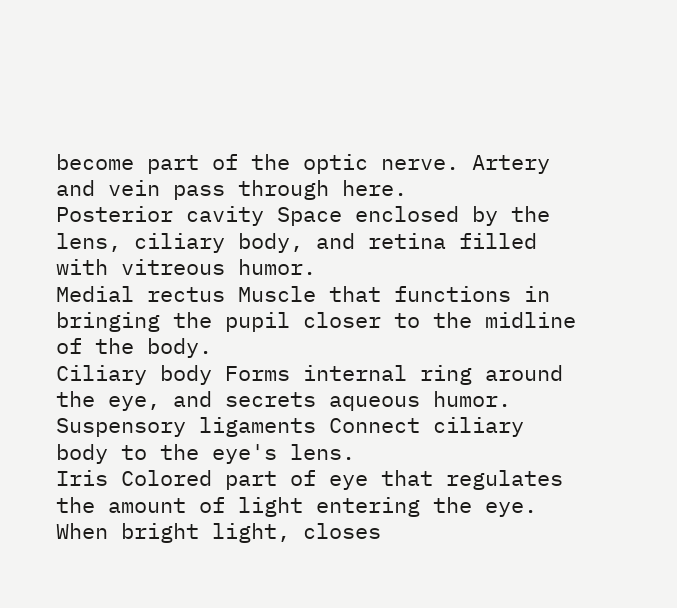become part of the optic nerve. Artery and vein pass through here.
Posterior cavity Space enclosed by the lens, ciliary body, and retina filled with vitreous humor.
Medial rectus Muscle that functions in bringing the pupil closer to the midline of the body.
Ciliary body Forms internal ring around the eye, and secrets aqueous humor.
Suspensory ligaments Connect ciliary body to the eye's lens.
Iris Colored part of eye that regulates the amount of light entering the eye. When bright light, closes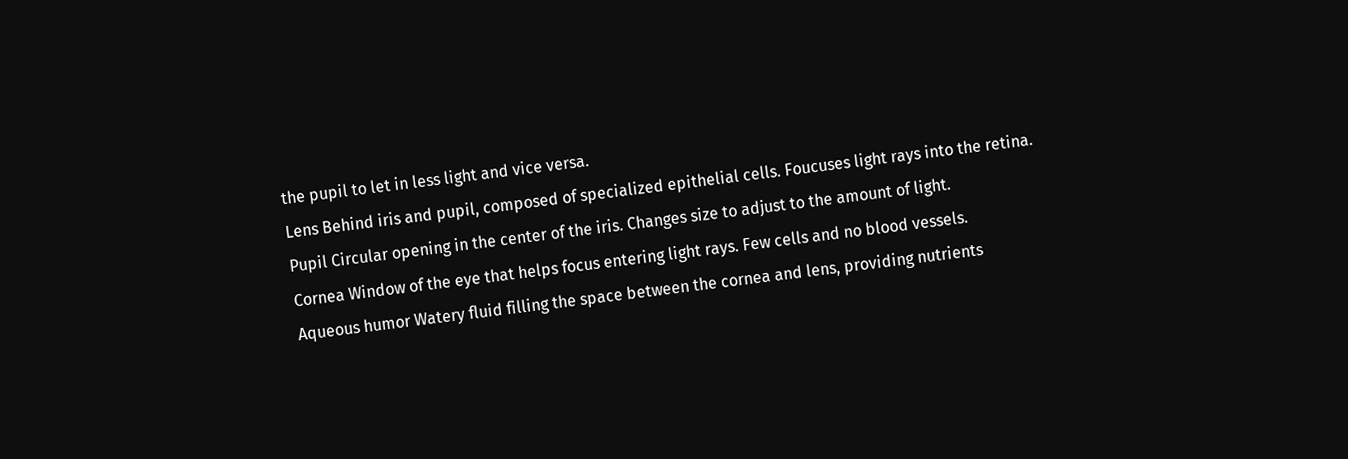the pupil to let in less light and vice versa.
Lens Behind iris and pupil, composed of specialized epithelial cells. Foucuses light rays into the retina.
Pupil Circular opening in the center of the iris. Changes size to adjust to the amount of light.
Cornea Window of the eye that helps focus entering light rays. Few cells and no blood vessels.
Aqueous humor Watery fluid filling the space between the cornea and lens, providing nutrients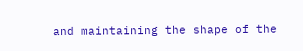and maintaining the shape of the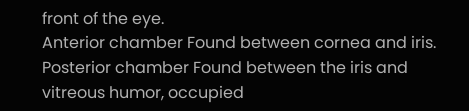front of the eye.
Anterior chamber Found between cornea and iris.
Posterior chamber Found between the iris and vitreous humor, occupied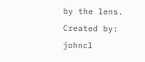by the lens.
Created by: johncl